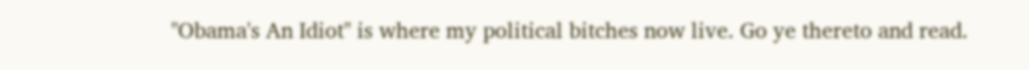"Obama's An Idiot" is where my political bitches now live. Go ye thereto and read.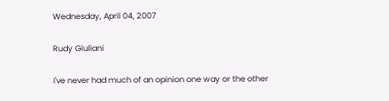Wednesday, April 04, 2007

Rudy Giuliani

I've never had much of an opinion one way or the other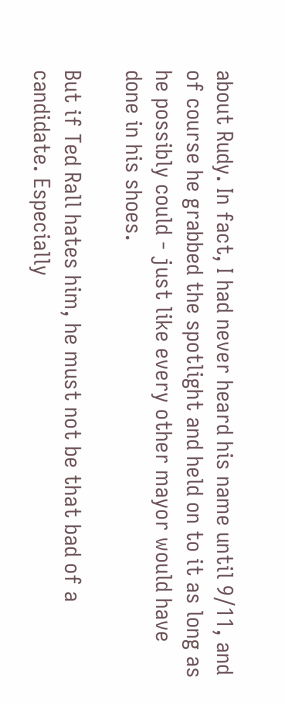about Rudy. In fact, I had never heard his name until 9/11, and of course he grabbed the spotlight and held on to it as long as he possibly could - just like every other mayor would have done in his shoes.

But if Ted Rall hates him, he must not be that bad of a candidate. Especially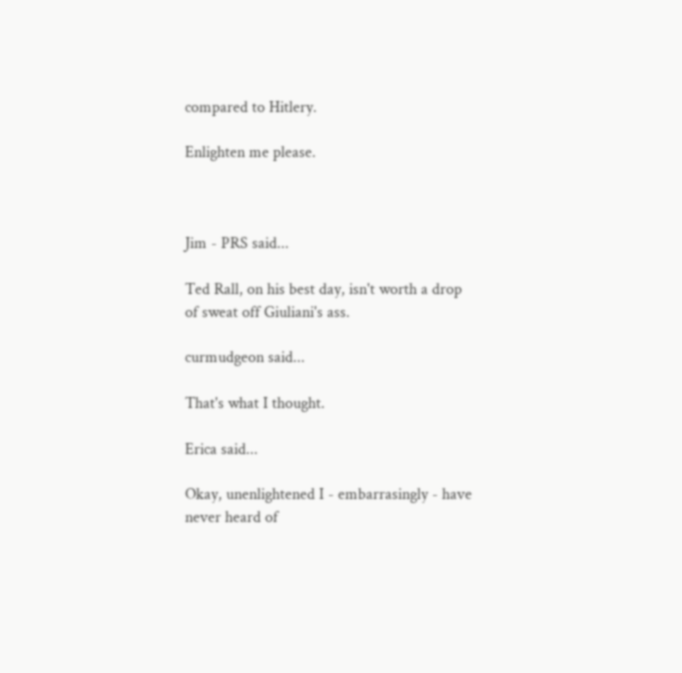compared to Hitlery.

Enlighten me please.



Jim - PRS said...

Ted Rall, on his best day, isn't worth a drop of sweat off Giuliani's ass.

curmudgeon said...

That's what I thought.

Erica said...

Okay, unenlightened I - embarrasingly - have never heard of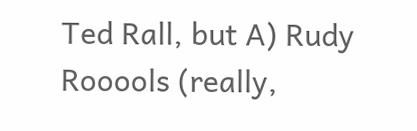Ted Rall, but A) Rudy Rooools (really,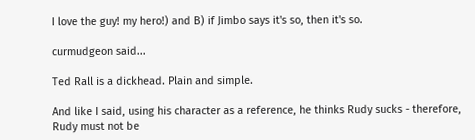I love the guy! my hero!) and B) if Jimbo says it's so, then it's so.

curmudgeon said...

Ted Rall is a dickhead. Plain and simple.

And like I said, using his character as a reference, he thinks Rudy sucks - therefore, Rudy must not be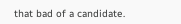that bad of a candidate.